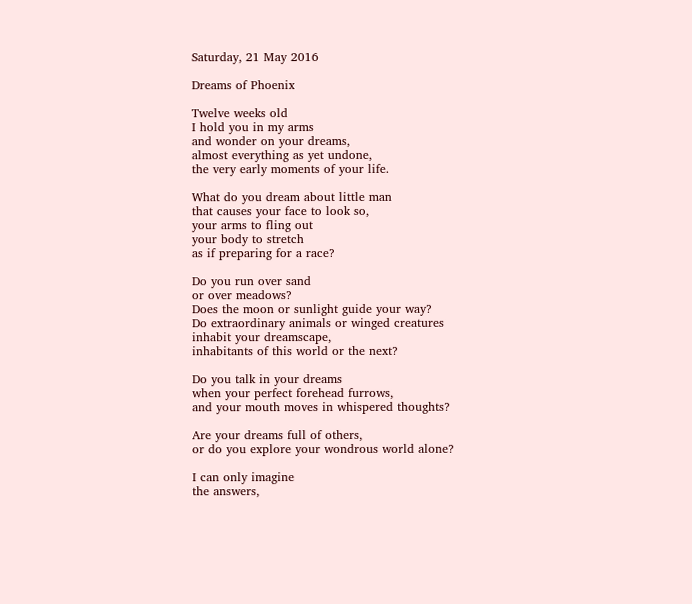Saturday, 21 May 2016

Dreams of Phoenix

Twelve weeks old
I hold you in my arms
and wonder on your dreams,
almost everything as yet undone,
the very early moments of your life.

What do you dream about little man
that causes your face to look so,
your arms to fling out
your body to stretch
as if preparing for a race?

Do you run over sand
or over meadows?
Does the moon or sunlight guide your way?
Do extraordinary animals or winged creatures
inhabit your dreamscape,
inhabitants of this world or the next?

Do you talk in your dreams
when your perfect forehead furrows,
and your mouth moves in whispered thoughts?

Are your dreams full of others,
or do you explore your wondrous world alone?

I can only imagine
the answers,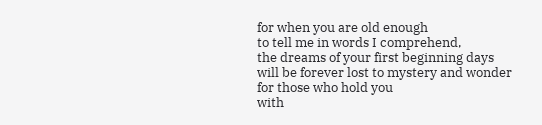for when you are old enough
to tell me in words I comprehend,
the dreams of your first beginning days
will be forever lost to mystery and wonder
for those who hold you
with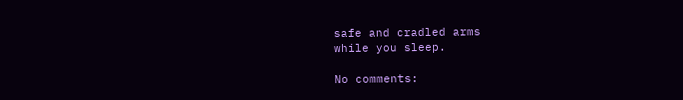safe and cradled arms
while you sleep.

No comments: